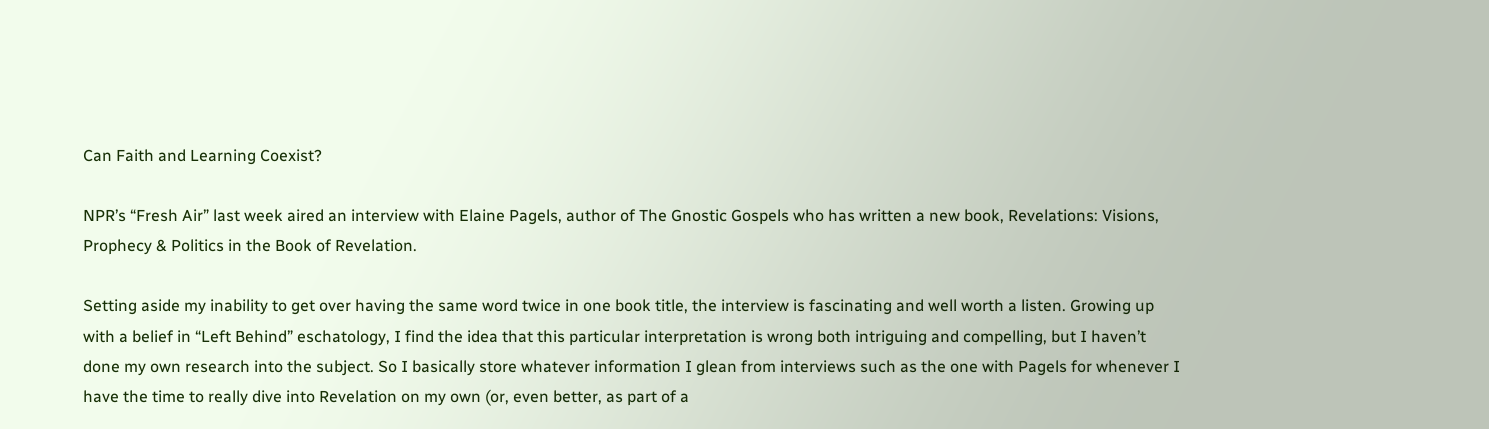Can Faith and Learning Coexist?

NPR’s “Fresh Air” last week aired an interview with Elaine Pagels, author of The Gnostic Gospels who has written a new book, Revelations: Visions, Prophecy & Politics in the Book of Revelation.

Setting aside my inability to get over having the same word twice in one book title, the interview is fascinating and well worth a listen. Growing up with a belief in “Left Behind” eschatology, I find the idea that this particular interpretation is wrong both intriguing and compelling, but I haven’t done my own research into the subject. So I basically store whatever information I glean from interviews such as the one with Pagels for whenever I have the time to really dive into Revelation on my own (or, even better, as part of a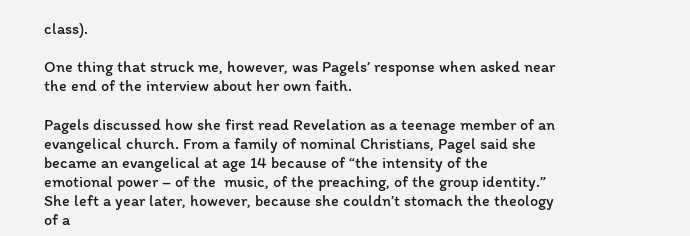class).

One thing that struck me, however, was Pagels’ response when asked near the end of the interview about her own faith.

Pagels discussed how she first read Revelation as a teenage member of an evangelical church. From a family of nominal Christians, Pagel said she became an evangelical at age 14 because of “the intensity of the emotional power – of the  music, of the preaching, of the group identity.” She left a year later, however, because she couldn’t stomach the theology of a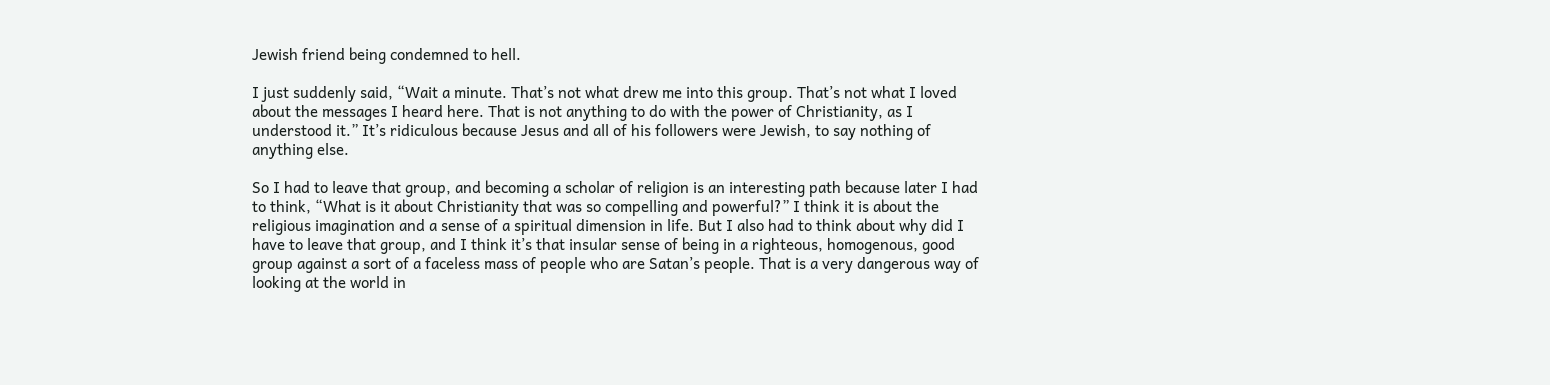Jewish friend being condemned to hell.

I just suddenly said, “Wait a minute. That’s not what drew me into this group. That’s not what I loved about the messages I heard here. That is not anything to do with the power of Christianity, as I understood it.” It’s ridiculous because Jesus and all of his followers were Jewish, to say nothing of anything else.

So I had to leave that group, and becoming a scholar of religion is an interesting path because later I had to think, “What is it about Christianity that was so compelling and powerful?” I think it is about the religious imagination and a sense of a spiritual dimension in life. But I also had to think about why did I have to leave that group, and I think it’s that insular sense of being in a righteous, homogenous, good group against a sort of a faceless mass of people who are Satan’s people. That is a very dangerous way of looking at the world in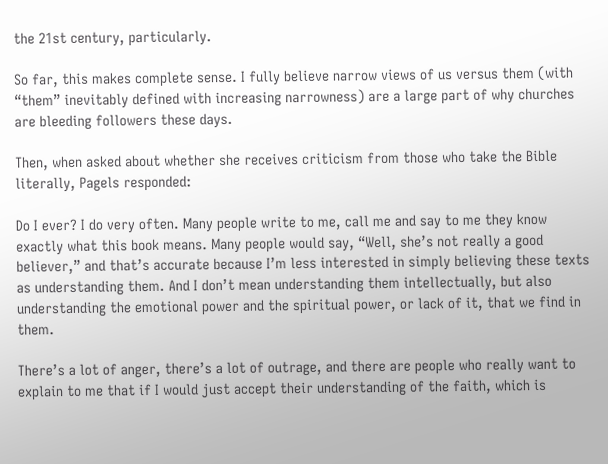the 21st century, particularly.

So far, this makes complete sense. I fully believe narrow views of us versus them (with “them” inevitably defined with increasing narrowness) are a large part of why churches are bleeding followers these days.

Then, when asked about whether she receives criticism from those who take the Bible literally, Pagels responded:

Do I ever? I do very often. Many people write to me, call me and say to me they know exactly what this book means. Many people would say, “Well, she’s not really a good believer,” and that’s accurate because I’m less interested in simply believing these texts as understanding them. And I don’t mean understanding them intellectually, but also understanding the emotional power and the spiritual power, or lack of it, that we find in them.

There’s a lot of anger, there’s a lot of outrage, and there are people who really want to explain to me that if I would just accept their understanding of the faith, which is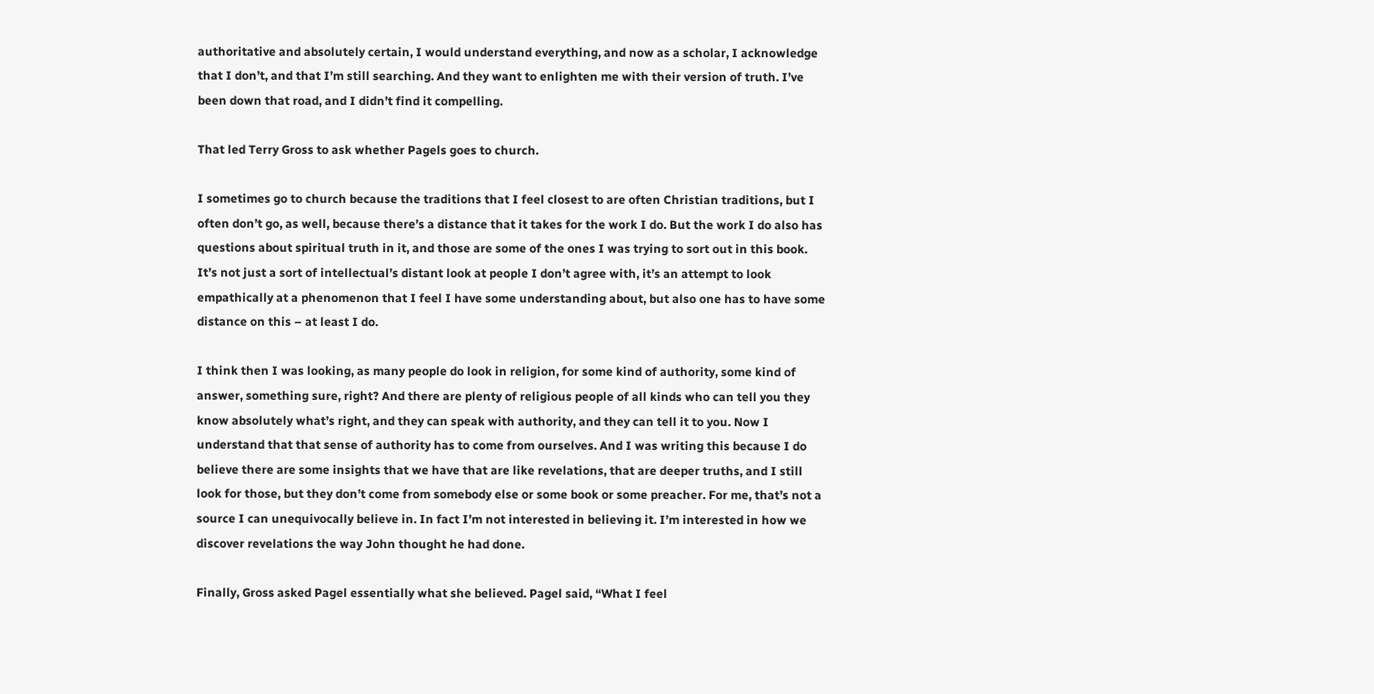authoritative and absolutely certain, I would understand everything, and now as a scholar, I acknowledge that I don’t, and that I’m still searching. And they want to enlighten me with their version of truth. I’ve been down that road, and I didn’t find it compelling.

That led Terry Gross to ask whether Pagels goes to church.

I sometimes go to church because the traditions that I feel closest to are often Christian traditions, but I often don’t go, as well, because there’s a distance that it takes for the work I do. But the work I do also has questions about spiritual truth in it, and those are some of the ones I was trying to sort out in this book. It’s not just a sort of intellectual’s distant look at people I don’t agree with, it’s an attempt to look empathically at a phenomenon that I feel I have some understanding about, but also one has to have some distance on this – at least I do.

I think then I was looking, as many people do look in religion, for some kind of authority, some kind of answer, something sure, right? And there are plenty of religious people of all kinds who can tell you they know absolutely what’s right, and they can speak with authority, and they can tell it to you. Now I understand that that sense of authority has to come from ourselves. And I was writing this because I do believe there are some insights that we have that are like revelations, that are deeper truths, and I still look for those, but they don’t come from somebody else or some book or some preacher. For me, that’s not a source I can unequivocally believe in. In fact I’m not interested in believing it. I’m interested in how we discover revelations the way John thought he had done.

Finally, Gross asked Pagel essentially what she believed. Pagel said, “What I feel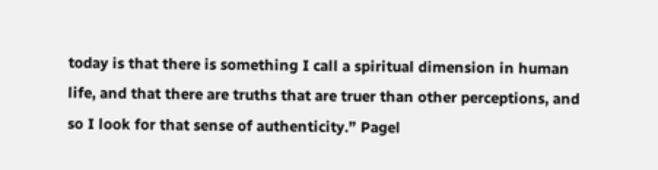today is that there is something I call a spiritual dimension in human life, and that there are truths that are truer than other perceptions, and so I look for that sense of authenticity.” Pagel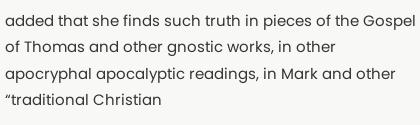added that she finds such truth in pieces of the Gospel of Thomas and other gnostic works, in other apocryphal apocalyptic readings, in Mark and other “traditional Christian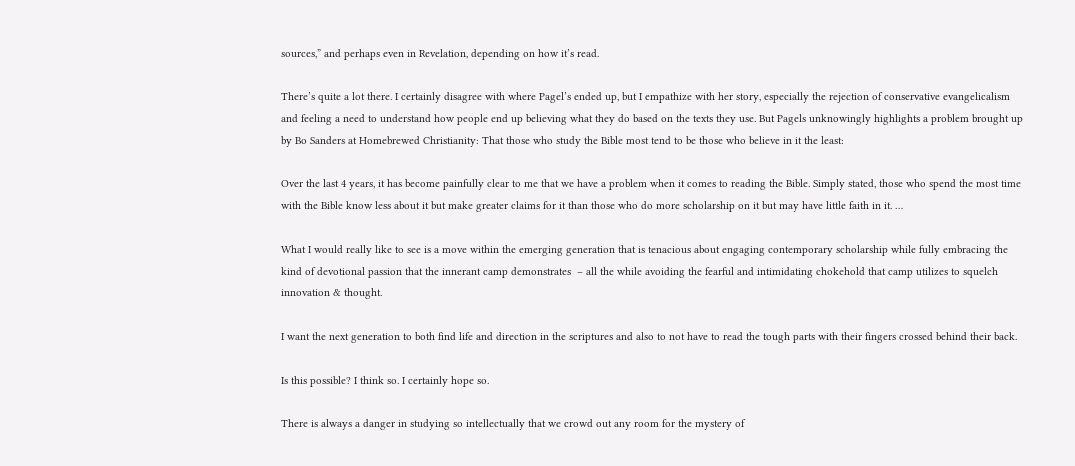sources,” and perhaps even in Revelation, depending on how it’s read.

There’s quite a lot there. I certainly disagree with where Pagel’s ended up, but I empathize with her story, especially the rejection of conservative evangelicalism and feeling a need to understand how people end up believing what they do based on the texts they use. But Pagels unknowingly highlights a problem brought up by Bo Sanders at Homebrewed Christianity: That those who study the Bible most tend to be those who believe in it the least:

Over the last 4 years, it has become painfully clear to me that we have a problem when it comes to reading the Bible. Simply stated, those who spend the most time with the Bible know less about it but make greater claims for it than those who do more scholarship on it but may have little faith in it. …

What I would really like to see is a move within the emerging generation that is tenacious about engaging contemporary scholarship while fully embracing the kind of devotional passion that the innerant camp demonstrates  – all the while avoiding the fearful and intimidating chokehold that camp utilizes to squelch innovation & thought.

I want the next generation to both find life and direction in the scriptures and also to not have to read the tough parts with their fingers crossed behind their back.

Is this possible? I think so. I certainly hope so.

There is always a danger in studying so intellectually that we crowd out any room for the mystery of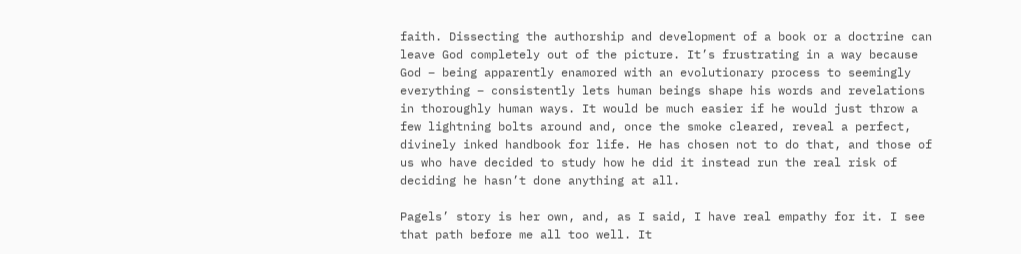faith. Dissecting the authorship and development of a book or a doctrine can leave God completely out of the picture. It’s frustrating in a way because God – being apparently enamored with an evolutionary process to seemingly everything – consistently lets human beings shape his words and revelations in thoroughly human ways. It would be much easier if he would just throw a few lightning bolts around and, once the smoke cleared, reveal a perfect, divinely inked handbook for life. He has chosen not to do that, and those of us who have decided to study how he did it instead run the real risk of deciding he hasn’t done anything at all.

Pagels’ story is her own, and, as I said, I have real empathy for it. I see that path before me all too well. It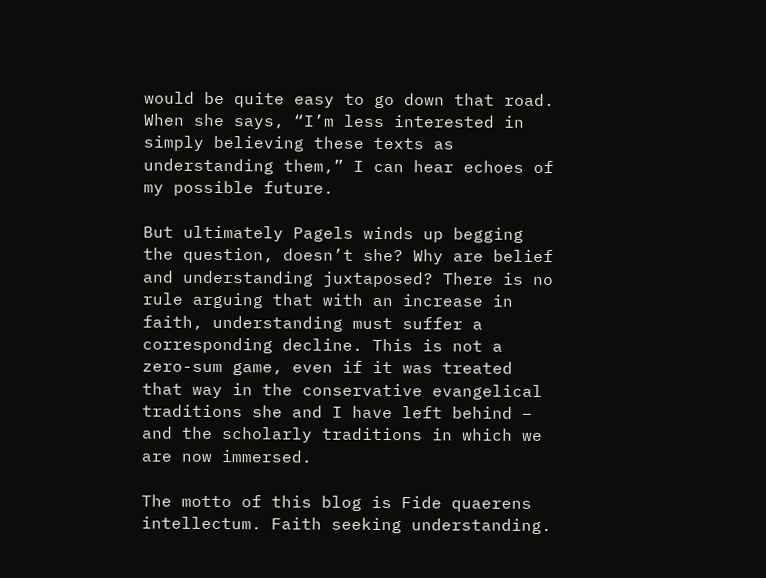would be quite easy to go down that road. When she says, “I’m less interested in simply believing these texts as understanding them,” I can hear echoes of my possible future.

But ultimately Pagels winds up begging the question, doesn’t she? Why are belief and understanding juxtaposed? There is no rule arguing that with an increase in faith, understanding must suffer a corresponding decline. This is not a zero-sum game, even if it was treated that way in the conservative evangelical traditions she and I have left behind – and the scholarly traditions in which we are now immersed.

The motto of this blog is Fide quaerens intellectum. Faith seeking understanding.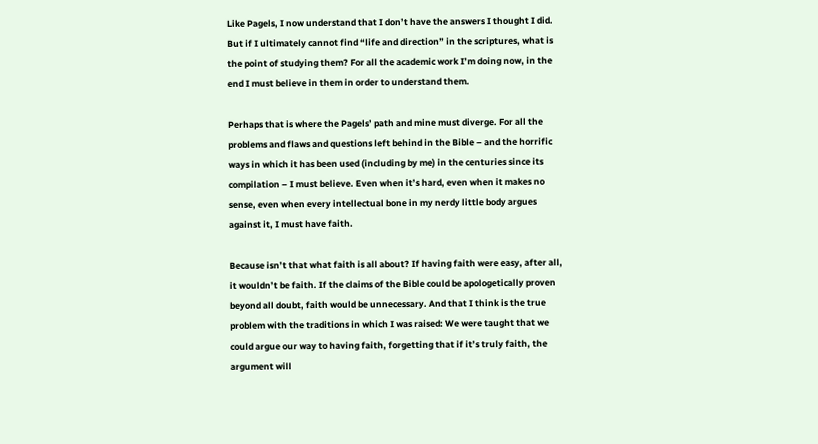Like Pagels, I now understand that I don’t have the answers I thought I did. But if I ultimately cannot find “life and direction” in the scriptures, what is the point of studying them? For all the academic work I’m doing now, in the end I must believe in them in order to understand them.

Perhaps that is where the Pagels’ path and mine must diverge. For all the problems and flaws and questions left behind in the Bible – and the horrific ways in which it has been used (including by me) in the centuries since its compilation – I must believe. Even when it’s hard, even when it makes no sense, even when every intellectual bone in my nerdy little body argues against it, I must have faith.

Because isn’t that what faith is all about? If having faith were easy, after all, it wouldn’t be faith. If the claims of the Bible could be apologetically proven beyond all doubt, faith would be unnecessary. And that I think is the true problem with the traditions in which I was raised: We were taught that we could argue our way to having faith, forgetting that if it’s truly faith, the argument will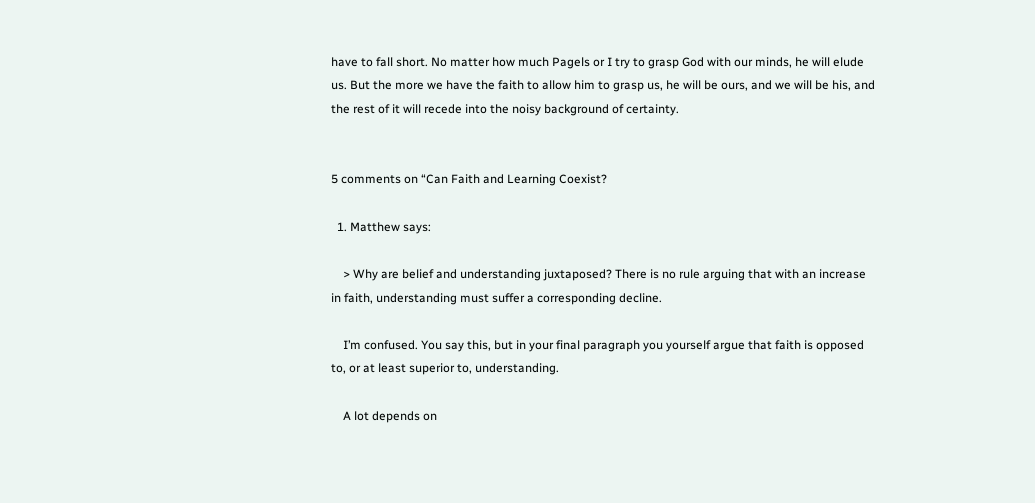have to fall short. No matter how much Pagels or I try to grasp God with our minds, he will elude us. But the more we have the faith to allow him to grasp us, he will be ours, and we will be his, and the rest of it will recede into the noisy background of certainty.


5 comments on “Can Faith and Learning Coexist?

  1. Matthew says:

    > Why are belief and understanding juxtaposed? There is no rule arguing that with an increase in faith, understanding must suffer a corresponding decline.

    I’m confused. You say this, but in your final paragraph you yourself argue that faith is opposed to, or at least superior to, understanding.

    A lot depends on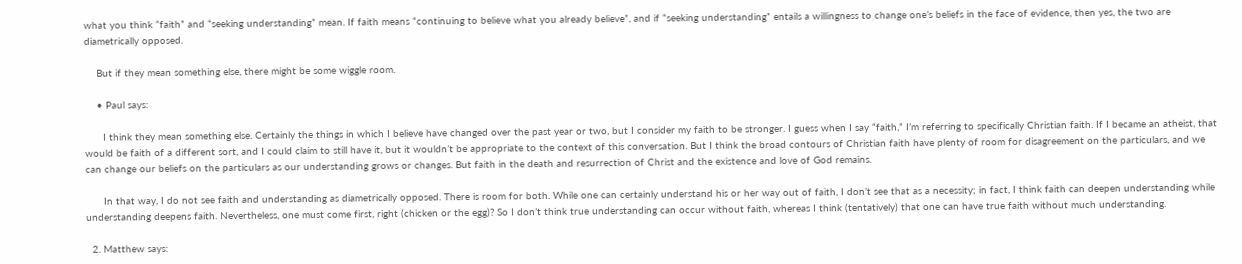what you think “faith” and “seeking understanding” mean. If faith means “continuing to believe what you already believe”, and if “seeking understanding” entails a willingness to change one’s beliefs in the face of evidence, then yes, the two are diametrically opposed.

    But if they mean something else, there might be some wiggle room.

    • Paul says:

      I think they mean something else. Certainly the things in which I believe have changed over the past year or two, but I consider my faith to be stronger. I guess when I say “faith,” I’m referring to specifically Christian faith. If I became an atheist, that would be faith of a different sort, and I could claim to still have it, but it wouldn’t be appropriate to the context of this conversation. But I think the broad contours of Christian faith have plenty of room for disagreement on the particulars, and we can change our beliefs on the particulars as our understanding grows or changes. But faith in the death and resurrection of Christ and the existence and love of God remains.

      In that way, I do not see faith and understanding as diametrically opposed. There is room for both. While one can certainly understand his or her way out of faith, I don’t see that as a necessity; in fact, I think faith can deepen understanding while understanding deepens faith. Nevertheless, one must come first, right (chicken or the egg)? So I don’t think true understanding can occur without faith, whereas I think (tentatively) that one can have true faith without much understanding.

  2. Matthew says: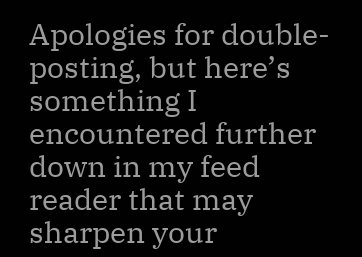Apologies for double-posting, but here’s something I encountered further down in my feed reader that may sharpen your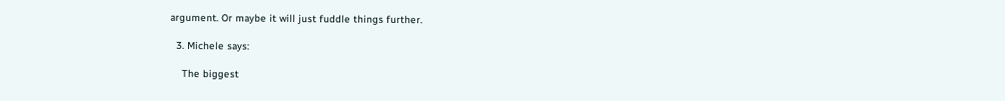argument. Or maybe it will just fuddle things further.

  3. Michele says:

    The biggest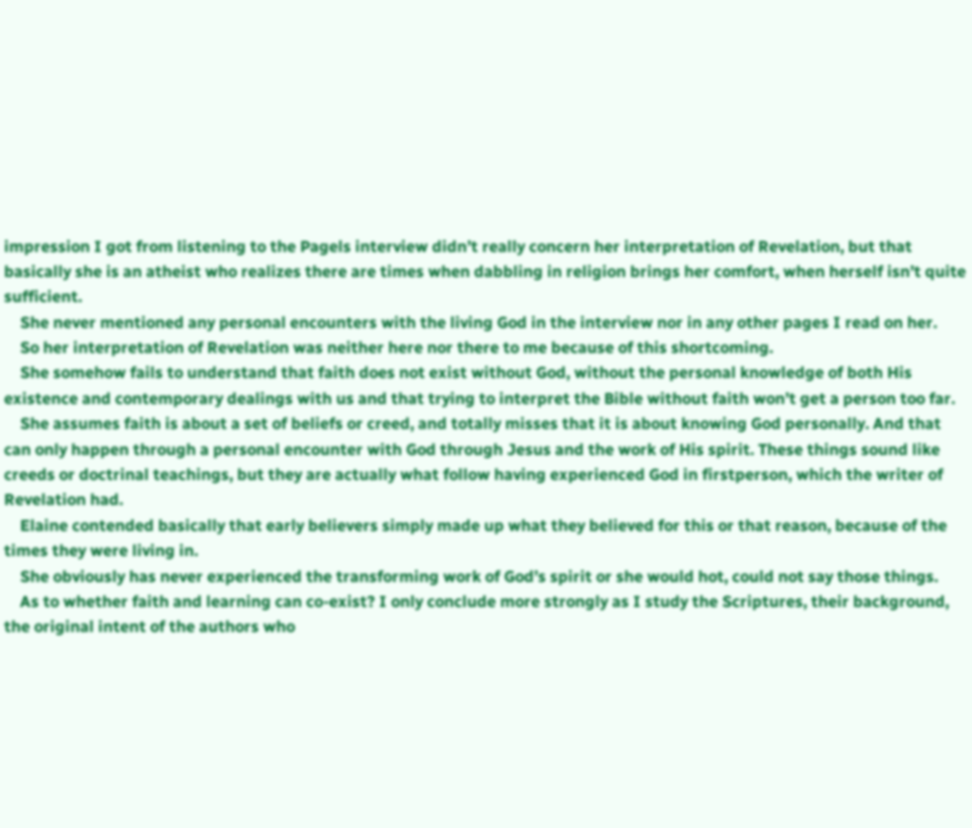impression I got from listening to the Pagels interview didn’t really concern her interpretation of Revelation, but that basically she is an atheist who realizes there are times when dabbling in religion brings her comfort, when herself isn’t quite sufficient.
    She never mentioned any personal encounters with the living God in the interview nor in any other pages I read on her.
    So her interpretation of Revelation was neither here nor there to me because of this shortcoming.
    She somehow fails to understand that faith does not exist without God, without the personal knowledge of both His existence and contemporary dealings with us and that trying to interpret the Bible without faith won’t get a person too far.
    She assumes faith is about a set of beliefs or creed, and totally misses that it is about knowing God personally. And that can only happen through a personal encounter with God through Jesus and the work of His spirit. These things sound like creeds or doctrinal teachings, but they are actually what follow having experienced God in firstperson, which the writer of Revelation had.
    Elaine contended basically that early believers simply made up what they believed for this or that reason, because of the times they were living in.
    She obviously has never experienced the transforming work of God’s spirit or she would hot, could not say those things.
    As to whether faith and learning can co-exist? I only conclude more strongly as I study the Scriptures, their background, the original intent of the authors who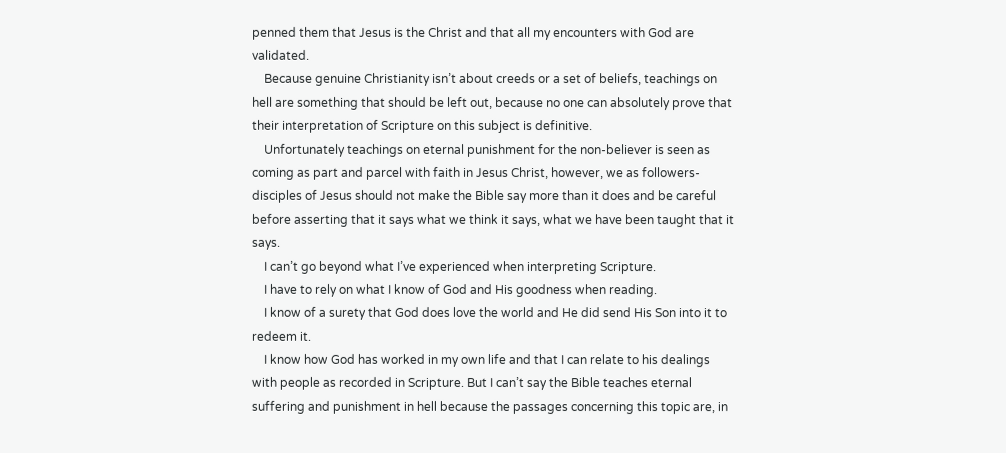penned them that Jesus is the Christ and that all my encounters with God are validated.
    Because genuine Christianity isn’t about creeds or a set of beliefs, teachings on hell are something that should be left out, because no one can absolutely prove that their interpretation of Scripture on this subject is definitive.
    Unfortunately teachings on eternal punishment for the non-believer is seen as coming as part and parcel with faith in Jesus Christ, however, we as followers-disciples of Jesus should not make the Bible say more than it does and be careful before asserting that it says what we think it says, what we have been taught that it says.
    I can’t go beyond what I’ve experienced when interpreting Scripture.
    I have to rely on what I know of God and His goodness when reading.
    I know of a surety that God does love the world and He did send His Son into it to redeem it.
    I know how God has worked in my own life and that I can relate to his dealings with people as recorded in Scripture. But I can’t say the Bible teaches eternal suffering and punishment in hell because the passages concerning this topic are, in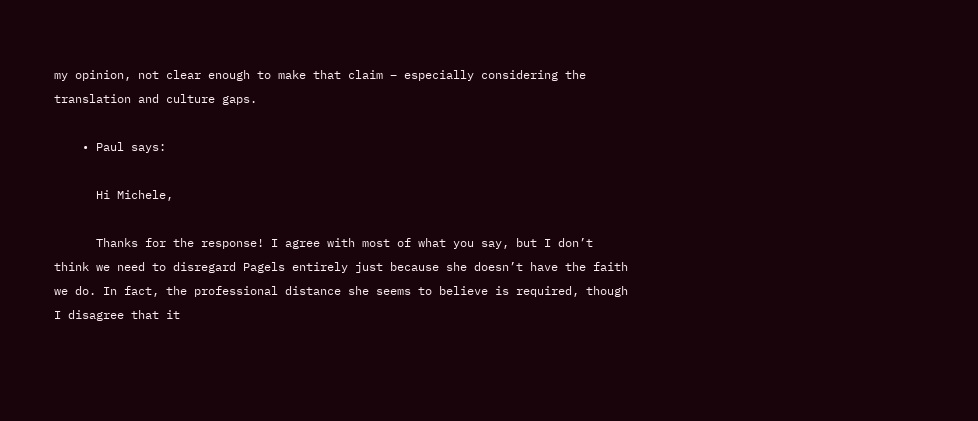my opinion, not clear enough to make that claim – especially considering the translation and culture gaps.

    • Paul says:

      Hi Michele,

      Thanks for the response! I agree with most of what you say, but I don’t think we need to disregard Pagels entirely just because she doesn’t have the faith we do. In fact, the professional distance she seems to believe is required, though I disagree that it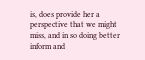is, does provide her a perspective that we might miss, and in so doing better inform and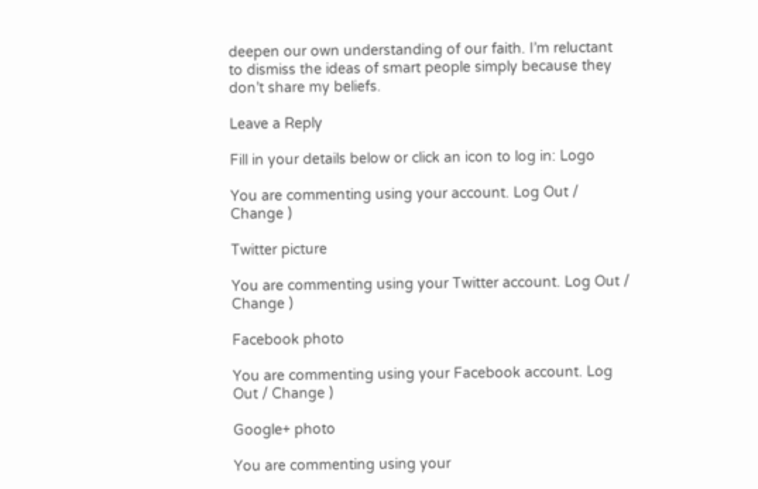deepen our own understanding of our faith. I’m reluctant to dismiss the ideas of smart people simply because they don’t share my beliefs.

Leave a Reply

Fill in your details below or click an icon to log in: Logo

You are commenting using your account. Log Out / Change )

Twitter picture

You are commenting using your Twitter account. Log Out / Change )

Facebook photo

You are commenting using your Facebook account. Log Out / Change )

Google+ photo

You are commenting using your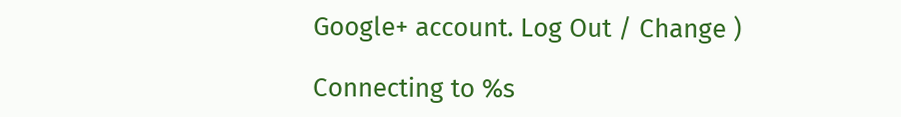Google+ account. Log Out / Change )

Connecting to %s